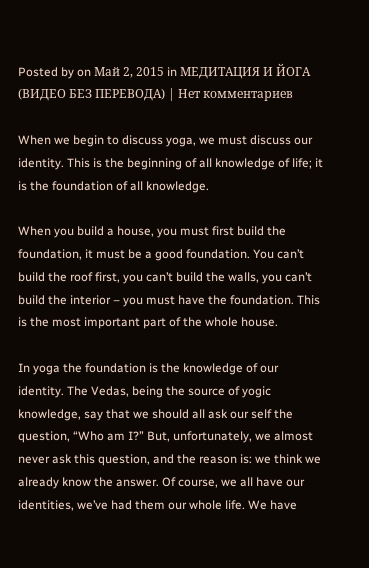Posted by on Май 2, 2015 in МЕДИТАЦИЯ И ЙОГА (ВИДЕО БЕЗ ПЕРЕВОДА) | Нет комментариев

When we begin to discuss yoga, we must discuss our identity. This is the beginning of all knowledge of life; it is the foundation of all knowledge.

When you build a house, you must first build the foundation, it must be a good foundation. You can’t build the roof first, you can’t build the walls, you can’t build the interior – you must have the foundation. This is the most important part of the whole house.

In yoga the foundation is the knowledge of our identity. The Vedas, being the source of yogic knowledge, say that we should all ask our self the question, “Who am I?” But, unfortunately, we almost never ask this question, and the reason is: we think we already know the answer. Of course, we all have our identities, we’ve had them our whole life. We have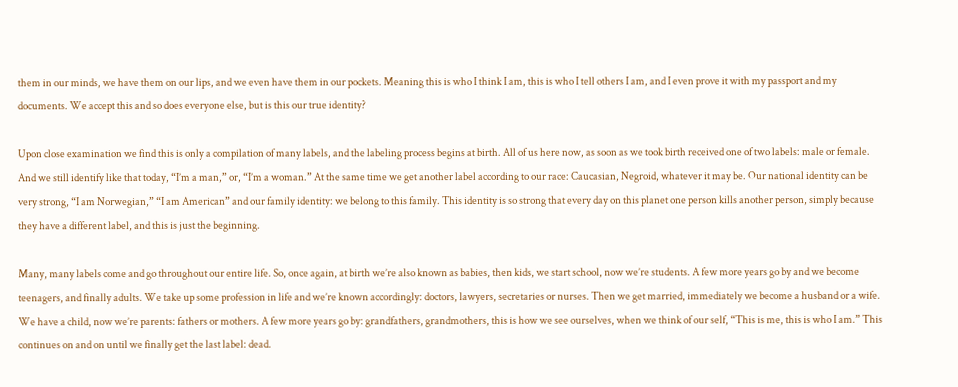them in our minds, we have them on our lips, and we even have them in our pockets. Meaning this is who I think I am, this is who I tell others I am, and I even prove it with my passport and my documents. We accept this and so does everyone else, but is this our true identity?

Upon close examination we find this is only a compilation of many labels, and the labeling process begins at birth. All of us here now, as soon as we took birth received one of two labels: male or female. And we still identify like that today, “I’m a man,” or, “I’m a woman.” At the same time we get another label according to our race: Caucasian, Negroid, whatever it may be. Our national identity can be very strong, “I am Norwegian,” “I am American” and our family identity: we belong to this family. This identity is so strong that every day on this planet one person kills another person, simply because they have a different label, and this is just the beginning.

Many, many labels come and go throughout our entire life. So, once again, at birth we’re also known as babies, then kids, we start school, now we’re students. A few more years go by and we become teenagers, and finally adults. We take up some profession in life and we’re known accordingly: doctors, lawyers, secretaries or nurses. Then we get married, immediately we become a husband or a wife. We have a child, now we’re parents: fathers or mothers. A few more years go by: grandfathers, grandmothers, this is how we see ourselves, when we think of our self, “This is me, this is who I am.” This continues on and on until we finally get the last label: dead.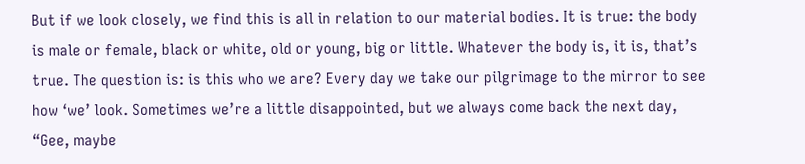But if we look closely, we find this is all in relation to our material bodies. It is true: the body is male or female, black or white, old or young, big or little. Whatever the body is, it is, that’s true. The question is: is this who we are? Every day we take our pilgrimage to the mirror to see how ‘we’ look. Sometimes we’re a little disappointed, but we always come back the next day, “Gee, maybe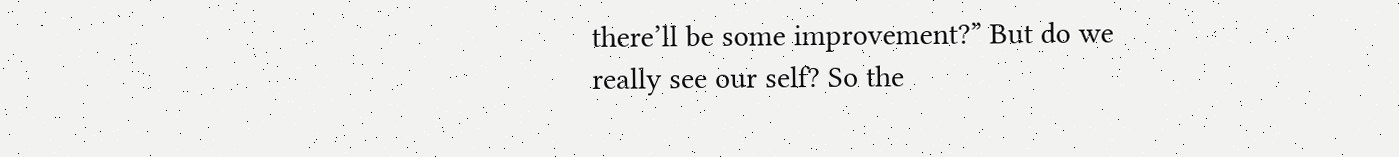there’ll be some improvement?” But do we really see our self? So the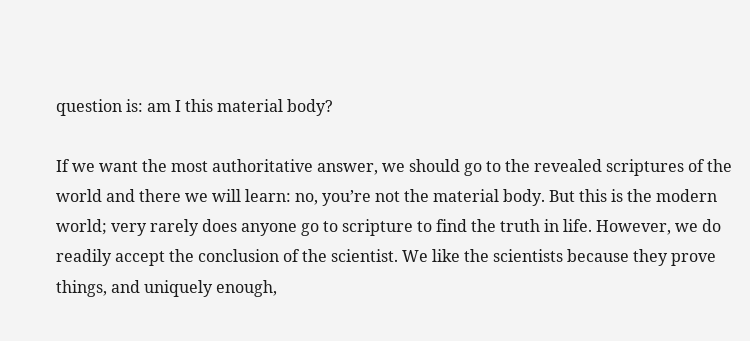question is: am I this material body?

If we want the most authoritative answer, we should go to the revealed scriptures of the world and there we will learn: no, you’re not the material body. But this is the modern world; very rarely does anyone go to scripture to find the truth in life. However, we do readily accept the conclusion of the scientist. We like the scientists because they prove things, and uniquely enough,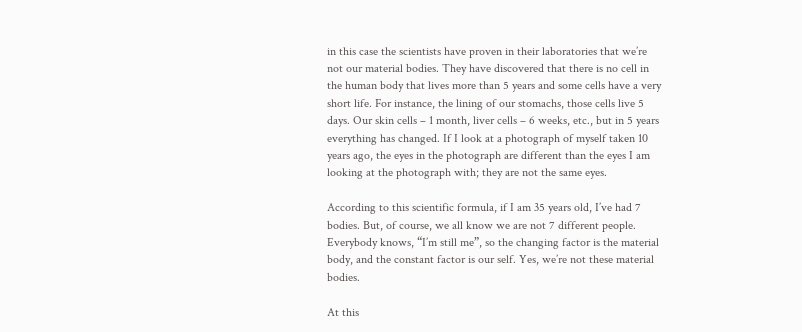in this case the scientists have proven in their laboratories that we’re not our material bodies. They have discovered that there is no cell in the human body that lives more than 5 years and some cells have a very short life. For instance, the lining of our stomachs, those cells live 5 days. Our skin cells – 1 month, liver cells – 6 weeks, etc., but in 5 years everything has changed. If I look at a photograph of myself taken 10 years ago, the eyes in the photograph are different than the eyes I am looking at the photograph with; they are not the same eyes.

According to this scientific formula, if I am 35 years old, I’ve had 7 bodies. But, of course, we all know we are not 7 different people. Everybody knows, “I’m still me”, so the changing factor is the material body, and the constant factor is our self. Yes, we’re not these material bodies.

At this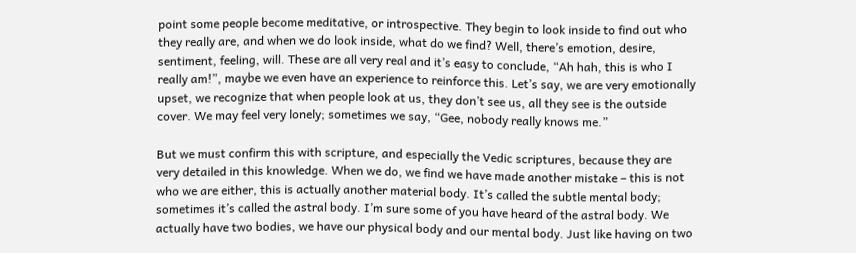point some people become meditative, or introspective. They begin to look inside to find out who they really are, and when we do look inside, what do we find? Well, there’s emotion, desire, sentiment, feeling, will. These are all very real and it’s easy to conclude, “Ah hah, this is who I really am!”, maybe we even have an experience to reinforce this. Let’s say, we are very emotionally upset, we recognize that when people look at us, they don’t see us, all they see is the outside cover. We may feel very lonely; sometimes we say, “Gee, nobody really knows me.”

But we must confirm this with scripture, and especially the Vedic scriptures, because they are very detailed in this knowledge. When we do, we find we have made another mistake – this is not who we are either, this is actually another material body. It’s called the subtle mental body; sometimes it’s called the astral body. I’m sure some of you have heard of the astral body. We actually have two bodies, we have our physical body and our mental body. Just like having on two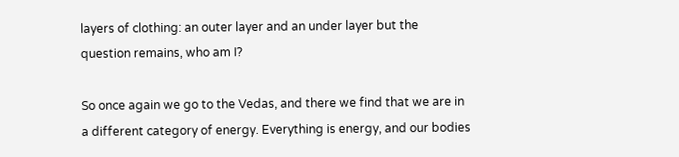layers of clothing: an outer layer and an under layer but the question remains, who am I?

So once again we go to the Vedas, and there we find that we are in a different category of energy. Everything is energy, and our bodies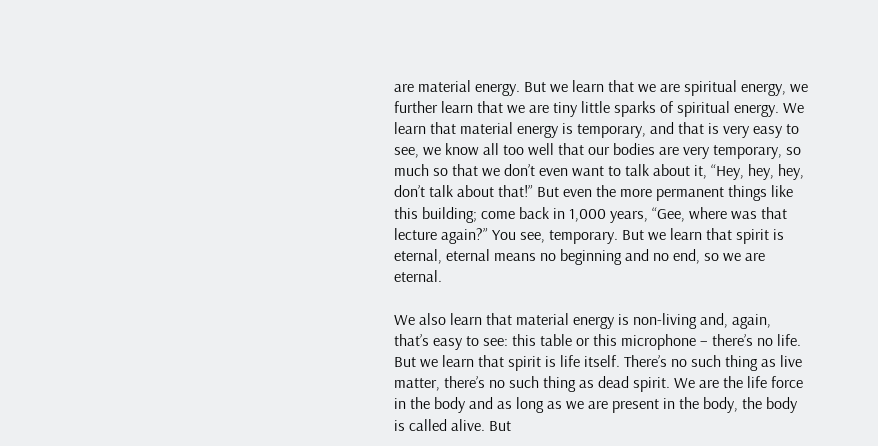are material energy. But we learn that we are spiritual energy, we further learn that we are tiny little sparks of spiritual energy. We learn that material energy is temporary, and that is very easy to see, we know all too well that our bodies are very temporary, so much so that we don’t even want to talk about it, “Hey, hey, hey, don’t talk about that!” But even the more permanent things like this building; come back in 1,000 years, “Gee, where was that lecture again?” You see, temporary. But we learn that spirit is eternal, eternal means no beginning and no end, so we are eternal.

We also learn that material energy is non-living and, again, that’s easy to see: this table or this microphone – there’s no life. But we learn that spirit is life itself. There’s no such thing as live matter, there’s no such thing as dead spirit. We are the life force in the body and as long as we are present in the body, the body is called alive. But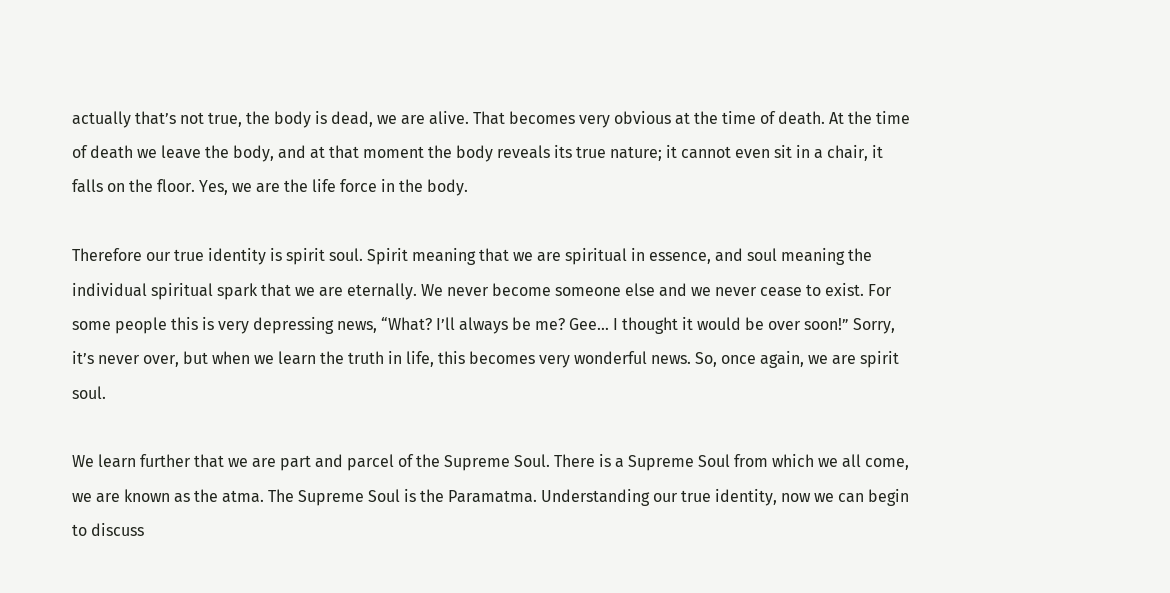actually that’s not true, the body is dead, we are alive. That becomes very obvious at the time of death. At the time of death we leave the body, and at that moment the body reveals its true nature; it cannot even sit in a chair, it falls on the floor. Yes, we are the life force in the body.

Therefore our true identity is spirit soul. Spirit meaning that we are spiritual in essence, and soul meaning the individual spiritual spark that we are eternally. We never become someone else and we never cease to exist. For some people this is very depressing news, “What? I’ll always be me? Gee… I thought it would be over soon!” Sorry, it’s never over, but when we learn the truth in life, this becomes very wonderful news. So, once again, we are spirit soul.

We learn further that we are part and parcel of the Supreme Soul. There is a Supreme Soul from which we all come, we are known as the atma. The Supreme Soul is the Paramatma. Understanding our true identity, now we can begin to discuss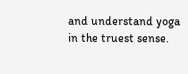and understand yoga in the truest sense.